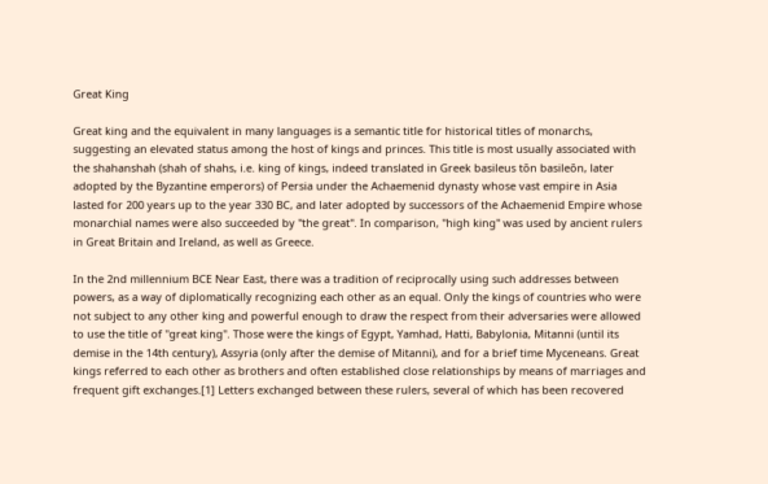Great King

Great king and the equivalent in many languages is a semantic title for historical titles of monarchs, suggesting an elevated status among the host of kings and princes. This title is most usually associated with the shahanshah (shah of shahs, i.e. king of kings, indeed translated in Greek basileus tōn basileōn, later adopted by the Byzantine emperors) of Persia under the Achaemenid dynasty whose vast empire in Asia lasted for 200 years up to the year 330 BC, and later adopted by successors of the Achaemenid Empire whose monarchial names were also succeeded by "the great". In comparison, "high king" was used by ancient rulers in Great Britain and Ireland, as well as Greece.

In the 2nd millennium BCE Near East, there was a tradition of reciprocally using such addresses between powers, as a way of diplomatically recognizing each other as an equal. Only the kings of countries who were not subject to any other king and powerful enough to draw the respect from their adversaries were allowed to use the title of "great king". Those were the kings of Egypt, Yamhad, Hatti, Babylonia, Mitanni (until its demise in the 14th century), Assyria (only after the demise of Mitanni), and for a brief time Myceneans. Great kings referred to each other as brothers and often established close relationships by means of marriages and frequent gift exchanges.[1] Letters exchanged between these rulers, several of which has been recovered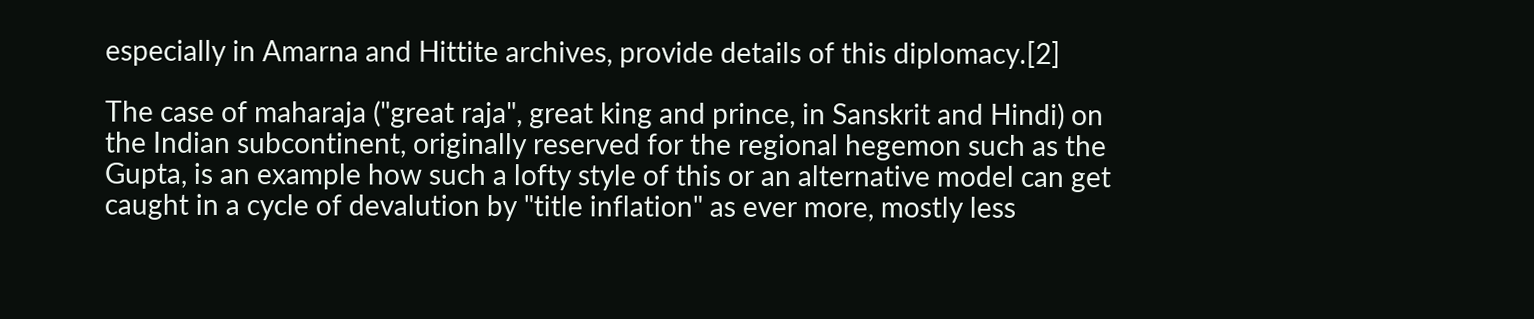especially in Amarna and Hittite archives, provide details of this diplomacy.[2]

The case of maharaja ("great raja", great king and prince, in Sanskrit and Hindi) on the Indian subcontinent, originally reserved for the regional hegemon such as the Gupta, is an example how such a lofty style of this or an alternative model can get caught in a cycle of devalution by "title inflation" as ever more, mostly less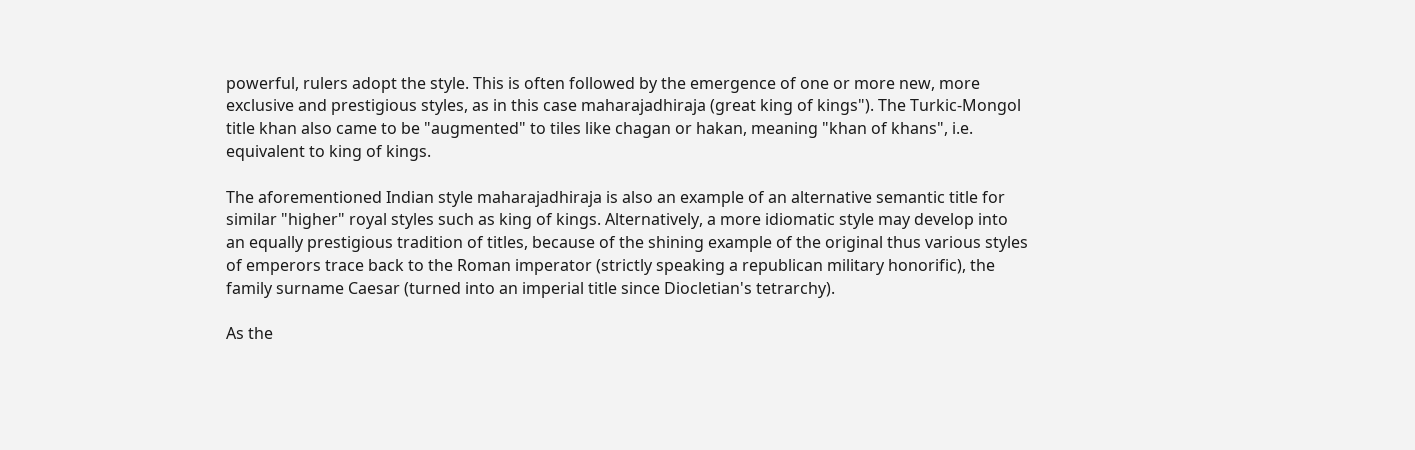powerful, rulers adopt the style. This is often followed by the emergence of one or more new, more exclusive and prestigious styles, as in this case maharajadhiraja (great king of kings"). The Turkic-Mongol title khan also came to be "augmented" to tiles like chagan or hakan, meaning "khan of khans", i.e. equivalent to king of kings.

The aforementioned Indian style maharajadhiraja is also an example of an alternative semantic title for similar "higher" royal styles such as king of kings. Alternatively, a more idiomatic style may develop into an equally prestigious tradition of titles, because of the shining example of the original thus various styles of emperors trace back to the Roman imperator (strictly speaking a republican military honorific), the family surname Caesar (turned into an imperial title since Diocletian's tetrarchy).

As the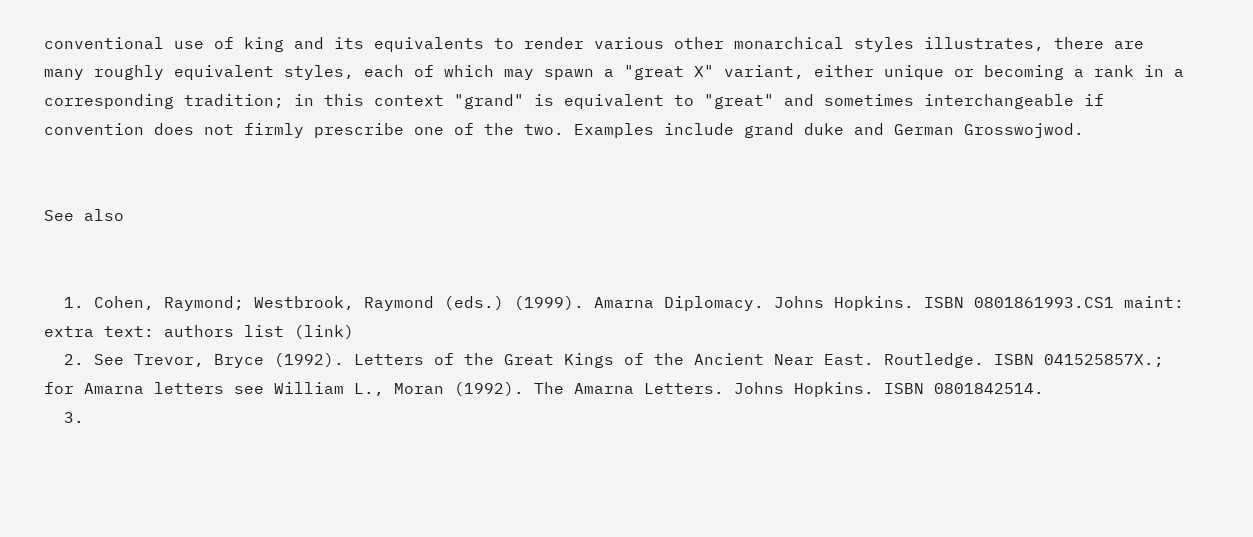conventional use of king and its equivalents to render various other monarchical styles illustrates, there are many roughly equivalent styles, each of which may spawn a "great X" variant, either unique or becoming a rank in a corresponding tradition; in this context "grand" is equivalent to "great" and sometimes interchangeable if convention does not firmly prescribe one of the two. Examples include grand duke and German Grosswojwod.


See also


  1. Cohen, Raymond; Westbrook, Raymond (eds.) (1999). Amarna Diplomacy. Johns Hopkins. ISBN 0801861993.CS1 maint: extra text: authors list (link)
  2. See Trevor, Bryce (1992). Letters of the Great Kings of the Ancient Near East. Routledge. ISBN 041525857X.; for Amarna letters see William L., Moran (1992). The Amarna Letters. Johns Hopkins. ISBN 0801842514.
  3.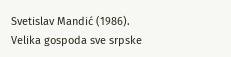Svetislav Mandić (1986). Velika gospoda sve srpske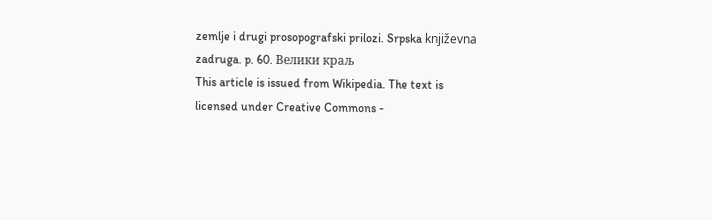zemlje i drugi prosopografski prilozi. Srpska književna zadruga. p. 60. Велики краљ
This article is issued from Wikipedia. The text is licensed under Creative Commons -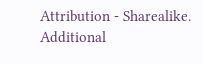Attribution - Sharealike. Additional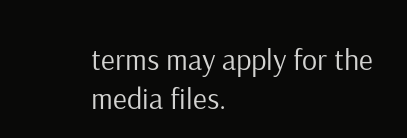terms may apply for the media files.